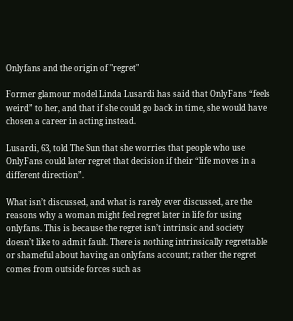Onlyfans and the origin of "regret"

Former glamour model Linda Lusardi has said that OnlyFans “feels weird” to her, and that if she could go back in time, she would have chosen a career in acting instead.

Lusardi, 63, told The Sun that she worries that people who use OnlyFans could later regret that decision if their “life moves in a different direction”.

What isn’t discussed, and what is rarely ever discussed, are the reasons why a woman might feel regret later in life for using onlyfans. This is because the regret isn’t intrinsic and society doesn’t like to admit fault. There is nothing intrinsically regrettable or shameful about having an onlyfans account; rather the regret comes from outside forces such as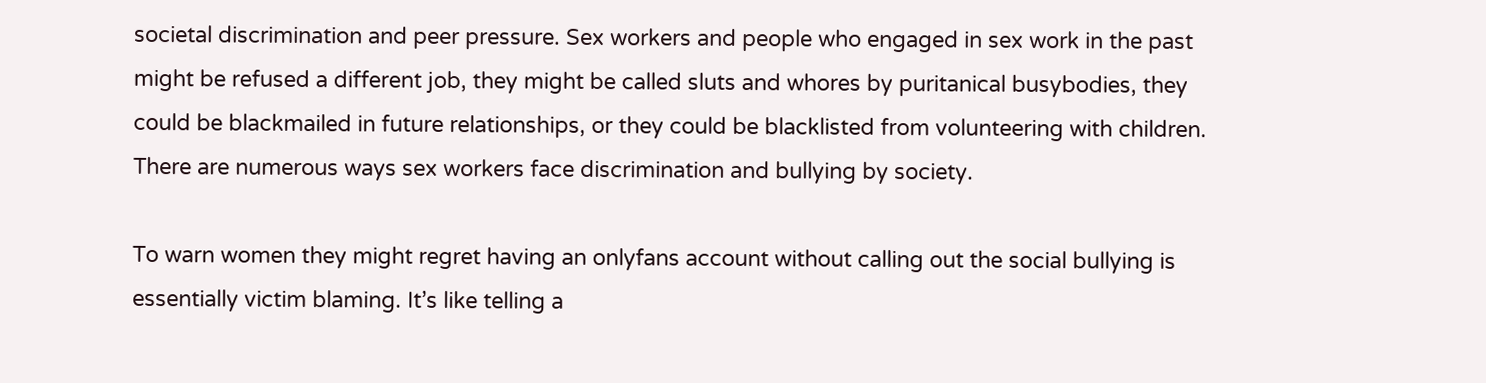societal discrimination and peer pressure. Sex workers and people who engaged in sex work in the past might be refused a different job, they might be called sluts and whores by puritanical busybodies, they could be blackmailed in future relationships, or they could be blacklisted from volunteering with children. There are numerous ways sex workers face discrimination and bullying by society.

To warn women they might regret having an onlyfans account without calling out the social bullying is essentially victim blaming. It’s like telling a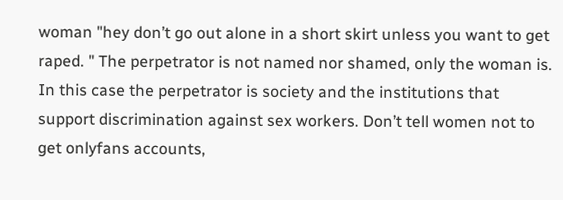woman "hey don’t go out alone in a short skirt unless you want to get raped. " The perpetrator is not named nor shamed, only the woman is. In this case the perpetrator is society and the institutions that support discrimination against sex workers. Don’t tell women not to get onlyfans accounts,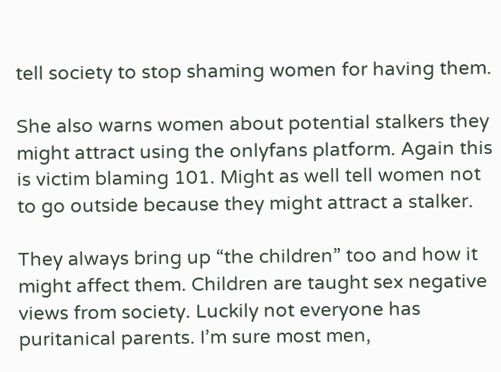tell society to stop shaming women for having them.

She also warns women about potential stalkers they might attract using the onlyfans platform. Again this is victim blaming 101. Might as well tell women not to go outside because they might attract a stalker.

They always bring up “the children” too and how it might affect them. Children are taught sex negative views from society. Luckily not everyone has puritanical parents. I’m sure most men,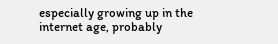especially growing up in the internet age, probably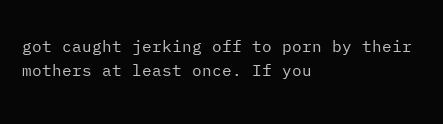got caught jerking off to porn by their mothers at least once. If you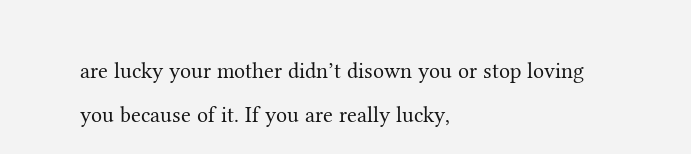are lucky your mother didn’t disown you or stop loving you because of it. If you are really lucky,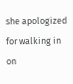she apologized for walking in on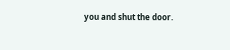you and shut the door.